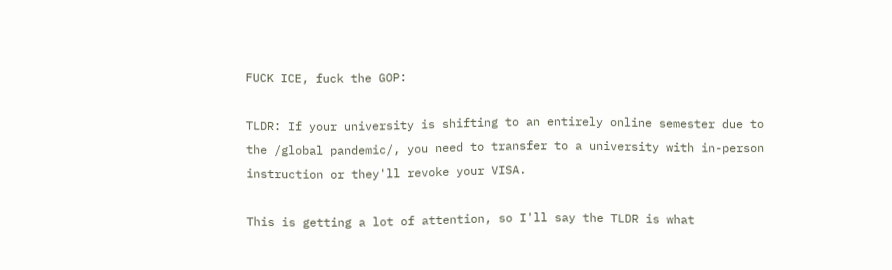FUCK ICE, fuck the GOP:

TLDR: If your university is shifting to an entirely online semester due to the /global pandemic/, you need to transfer to a university with in-person instruction or they'll revoke your VISA.

This is getting a lot of attention, so I'll say the TLDR is what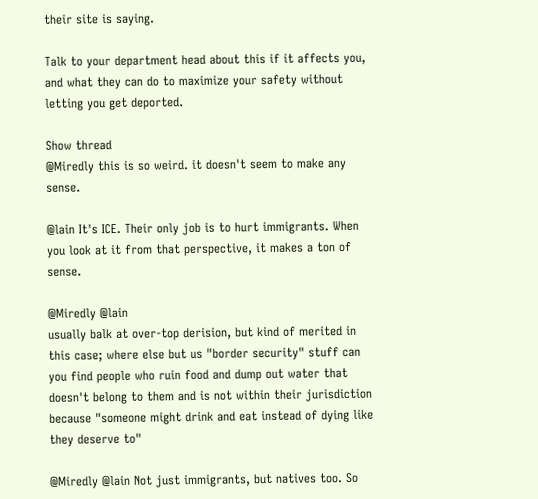their site is saying.

Talk to your department head about this if it affects you, and what they can do to maximize your safety without letting you get deported.

Show thread
@Miredly this is so weird. it doesn't seem to make any sense.

@lain It's ICE. Their only job is to hurt immigrants. When you look at it from that perspective, it makes a ton of sense.

@Miredly @lain
usually balk at over-top derision, but kind of merited in this case; where else but us "border security" stuff can you find people who ruin food and dump out water that doesn't belong to them and is not within their jurisdiction because "someone might drink and eat instead of dying like they deserve to"

@Miredly @lain Not just immigrants, but natives too. So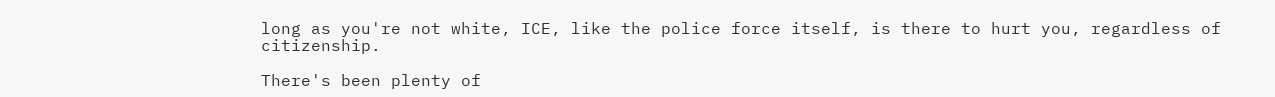long as you're not white, ICE, like the police force itself, is there to hurt you, regardless of citizenship.

There's been plenty of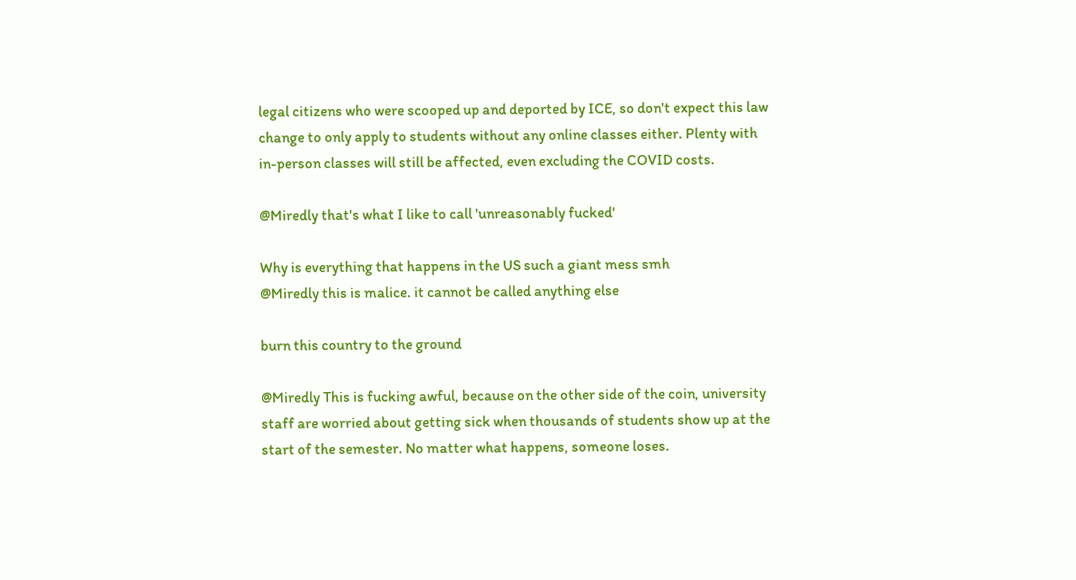legal citizens who were scooped up and deported by ICE, so don't expect this law change to only apply to students without any online classes either. Plenty with in-person classes will still be affected, even excluding the COVID costs.

@Miredly that's what I like to call 'unreasonably fucked'

Why is everything that happens in the US such a giant mess smh
@Miredly this is malice. it cannot be called anything else

burn this country to the ground

@Miredly This is fucking awful, because on the other side of the coin, university staff are worried about getting sick when thousands of students show up at the start of the semester. No matter what happens, someone loses.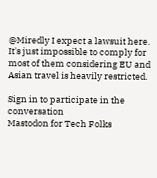@Miredly I expect a lawsuit here. It's just impossible to comply for most of them considering EU and Asian travel is heavily restricted.

Sign in to participate in the conversation
Mastodon for Tech Folks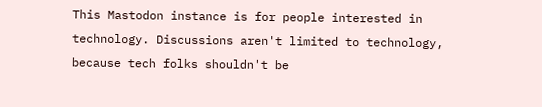This Mastodon instance is for people interested in technology. Discussions aren't limited to technology, because tech folks shouldn't be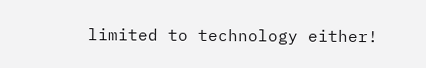limited to technology either!